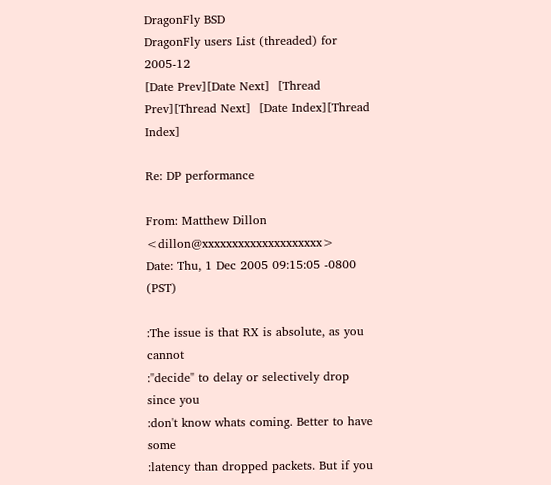DragonFly BSD
DragonFly users List (threaded) for 2005-12
[Date Prev][Date Next]  [Thread Prev][Thread Next]  [Date Index][Thread Index]

Re: DP performance

From: Matthew Dillon <dillon@xxxxxxxxxxxxxxxxxxxx>
Date: Thu, 1 Dec 2005 09:15:05 -0800 (PST)

:The issue is that RX is absolute, as you cannot
:"decide" to delay or selectively drop since you
:don't know whats coming. Better to have some
:latency than dropped packets. But if you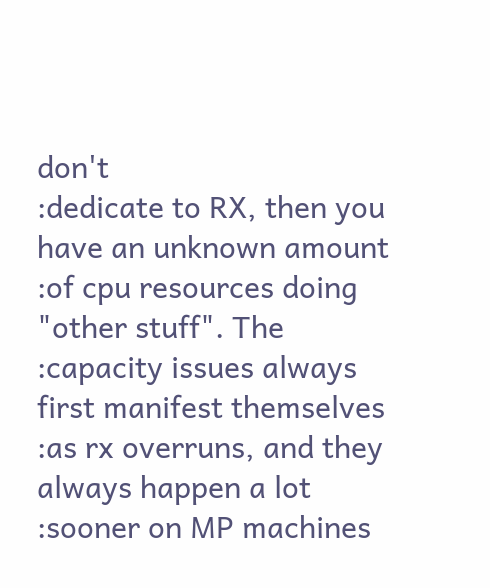don't
:dedicate to RX, then you have an unknown amount
:of cpu resources doing "other stuff". The
:capacity issues always first manifest themselves
:as rx overruns, and they always happen a lot
:sooner on MP machines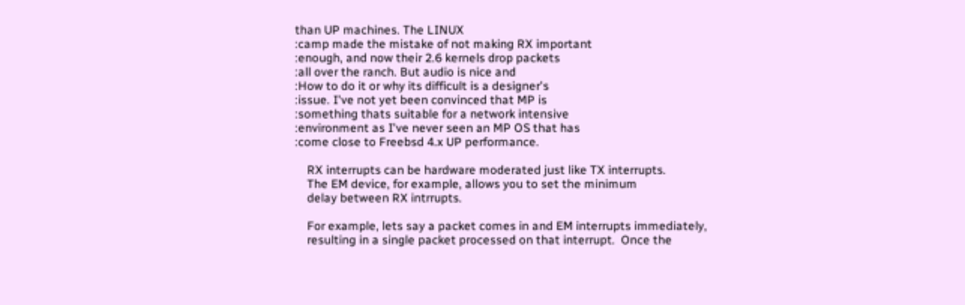than UP machines. The LINUX
:camp made the mistake of not making RX important
:enough, and now their 2.6 kernels drop packets
:all over the ranch. But audio is nice and
:How to do it or why its difficult is a designer's
:issue. I've not yet been convinced that MP is
:something thats suitable for a network intensive
:environment as I've never seen an MP OS that has
:come close to Freebsd 4.x UP performance.

    RX interrupts can be hardware moderated just like TX interrupts.
    The EM device, for example, allows you to set the minimum
    delay between RX intrrupts.

    For example, lets say a packet comes in and EM interrupts immediately,
    resulting in a single packet processed on that interrupt.  Once the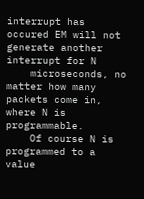interrupt has occured EM will not generate another interrupt for N
    microseconds, no matter how many packets come in, where N is programmable.
    Of course N is programmed to a value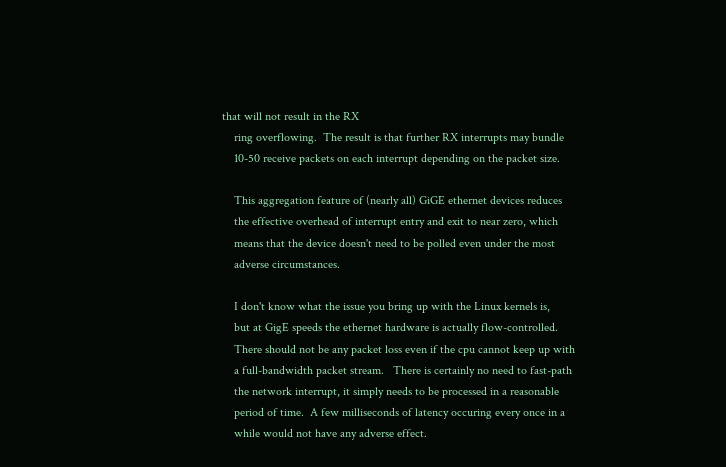that will not result in the RX
    ring overflowing.  The result is that further RX interrupts may bundle
    10-50 receive packets on each interrupt depending on the packet size.

    This aggregation feature of (nearly all) GiGE ethernet devices reduces
    the effective overhead of interrupt entry and exit to near zero, which
    means that the device doesn't need to be polled even under the most
    adverse circumstances.

    I don't know what the issue you bring up with the Linux kernels is,
    but at GigE speeds the ethernet hardware is actually flow-controlled.
    There should not be any packet loss even if the cpu cannot keep up with
    a full-bandwidth packet stream.   There is certainly no need to fast-path
    the network interrupt, it simply needs to be processed in a reasonable
    period of time.  A few milliseconds of latency occuring every once in a
    while would not have any adverse effect.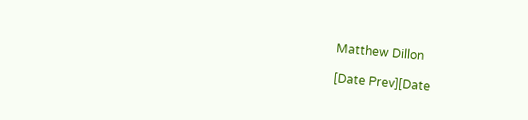Matthew Dillon

[Date Prev][Date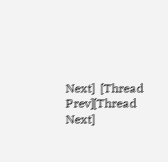Next]  [Thread Prev][Thread Next]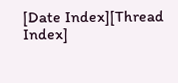[Date Index][Thread Index]